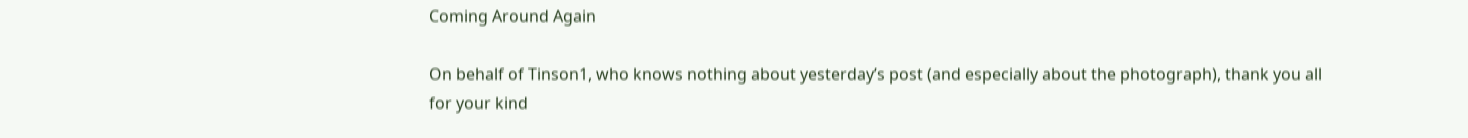Coming Around Again

On behalf of Tinson1, who knows nothing about yesterday’s post (and especially about the photograph), thank you all for your kind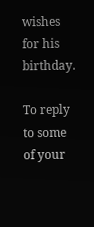wishes for his birthday.

To reply to some of your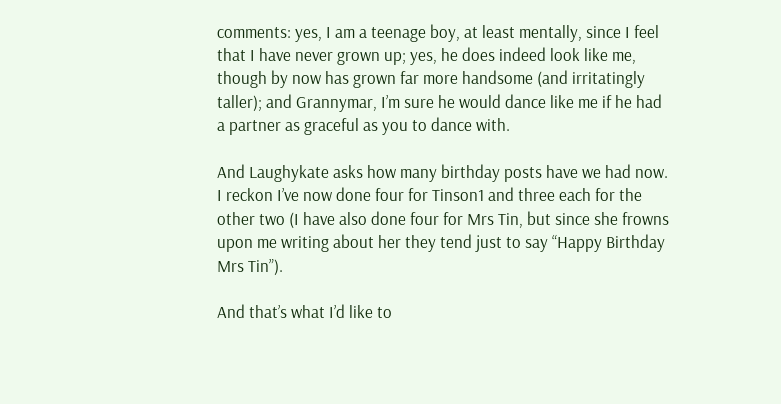comments: yes, I am a teenage boy, at least mentally, since I feel that I have never grown up; yes, he does indeed look like me, though by now has grown far more handsome (and irritatingly taller); and Grannymar, I’m sure he would dance like me if he had a partner as graceful as you to dance with.

And Laughykate asks how many birthday posts have we had now. I reckon I’ve now done four for Tinson1 and three each for the other two (I have also done four for Mrs Tin, but since she frowns upon me writing about her they tend just to say “Happy Birthday Mrs Tin”).

And that’s what I’d like to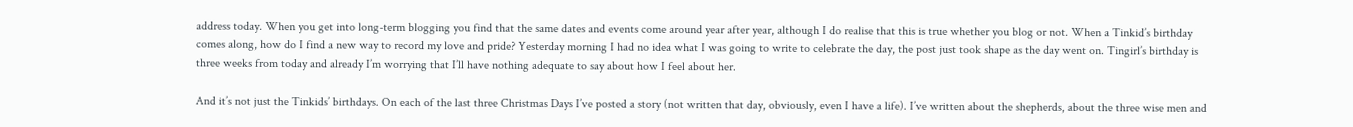address today. When you get into long-term blogging you find that the same dates and events come around year after year, although I do realise that this is true whether you blog or not. When a Tinkid’s birthday comes along, how do I find a new way to record my love and pride? Yesterday morning I had no idea what I was going to write to celebrate the day, the post just took shape as the day went on. Tingirl’s birthday is three weeks from today and already I’m worrying that I’ll have nothing adequate to say about how I feel about her.

And it’s not just the Tinkids’ birthdays. On each of the last three Christmas Days I’ve posted a story (not written that day, obviously, even I have a life). I’ve written about the shepherds, about the three wise men and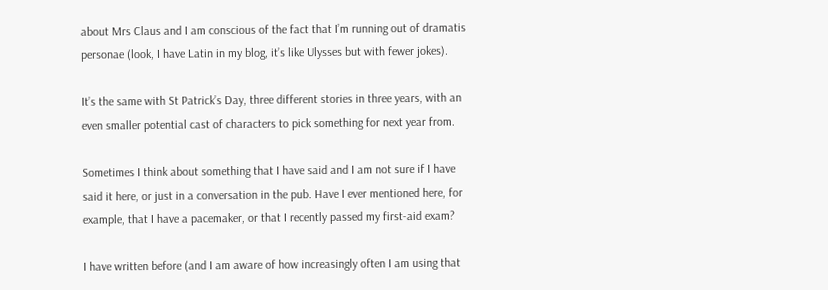about Mrs Claus and I am conscious of the fact that I’m running out of dramatis personae (look, I have Latin in my blog, it’s like Ulysses but with fewer jokes).

It’s the same with St Patrick’s Day, three different stories in three years, with an even smaller potential cast of characters to pick something for next year from.

Sometimes I think about something that I have said and I am not sure if I have said it here, or just in a conversation in the pub. Have I ever mentioned here, for example, that I have a pacemaker, or that I recently passed my first-aid exam?

I have written before (and I am aware of how increasingly often I am using that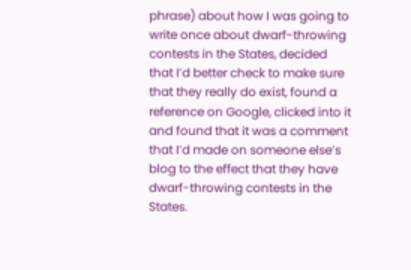phrase) about how I was going to write once about dwarf-throwing contests in the States, decided that I’d better check to make sure that they really do exist, found a reference on Google, clicked into it and found that it was a comment that I’d made on someone else’s blog to the effect that they have dwarf-throwing contests in the States.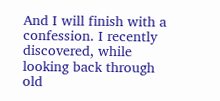And I will finish with a confession. I recently discovered, while looking back through old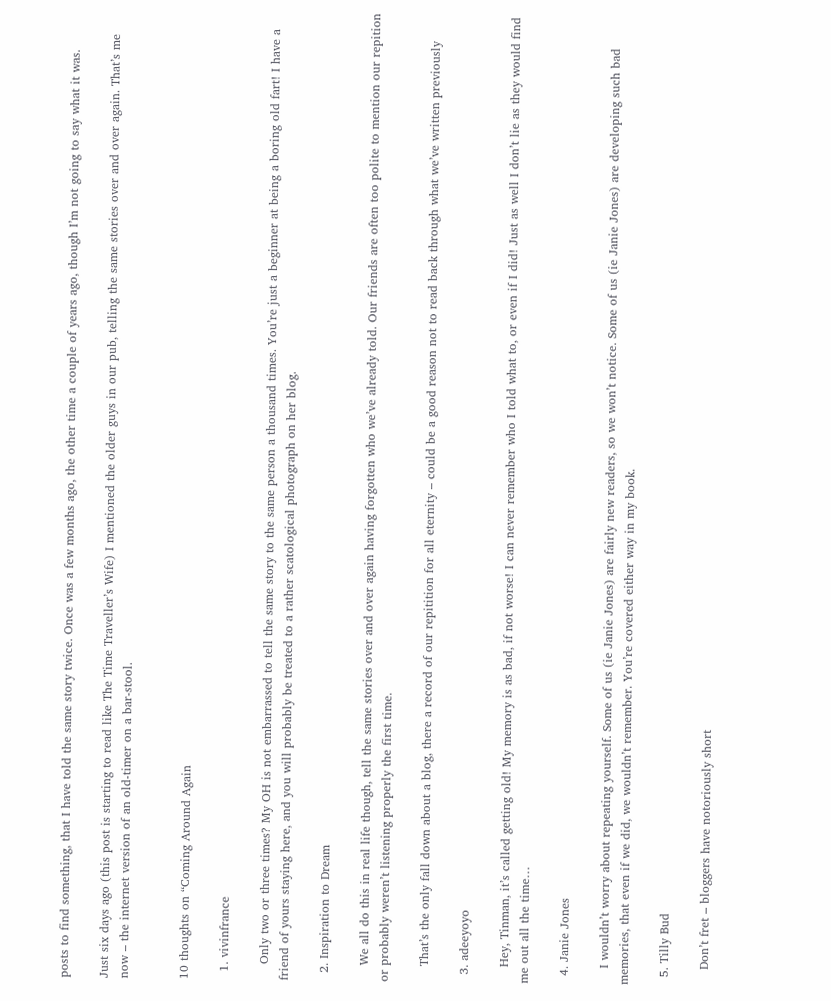posts to find something, that I have told the same story twice. Once was a few months ago, the other time a couple of years ago, though I’m not going to say what it was.

Just six days ago (this post is starting to read like The Time Traveller’s Wife) I mentioned the older guys in our pub, telling the same stories over and over again. That’s me now – the internet version of an old-timer on a bar-stool.


10 thoughts on “Coming Around Again

  1. vivinfrance

    Only two or three times? My OH is not embarrassed to tell the same story to the same person a thousand times. You’re just a beginner at being a boring old fart! I have a friend of yours staying here, and you will probably be treated to a rather scatological photograph on her blog.

  2. Inspiration to Dream

    We all do this in real life though, tell the same stories over and over again having forgotten who we’ve already told. Our friends are often too polite to mention our repition or probably weren’t listening properly the first time.

    That’s the only fall down about a blog, there a record of our repitition for all eternity – could be a good reason not to read back through what we’ve written previously

  3. adeeyoyo

    Hey, Tinman, it’s called getting old! My memory is as bad, if not worse! I can never remember who I told what to, or even if I did! Just as well I don’t lie as they would find me out all the time…

  4. Janie Jones

    I wouldn’t worry about repeating yourself. Some of us (ie Janie Jones) are fairly new readers, so we won’t notice. Some of us (ie Janie Jones) are developing such bad memories, that even if we did, we wouldn’t remember. You’re covered either way in my book.

  5. Tilly Bud

    Don’t fret – bloggers have notoriously short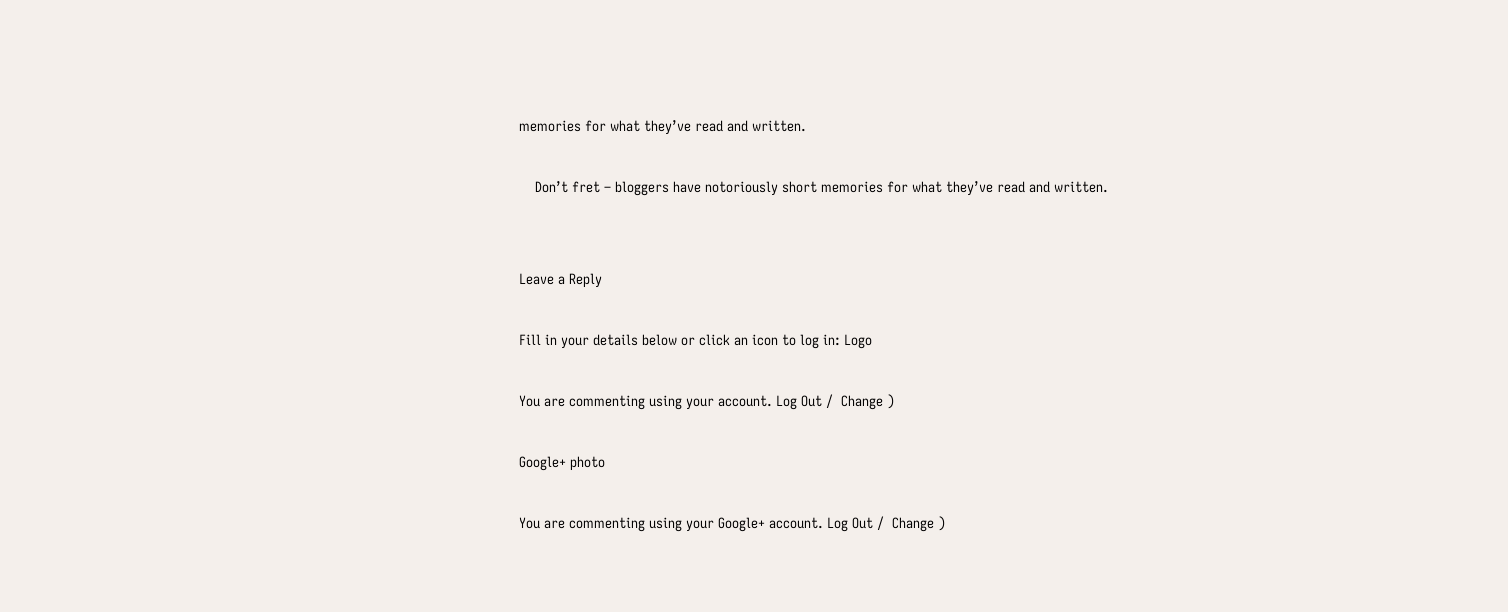memories for what they’ve read and written.

    Don’t fret – bloggers have notoriously short memories for what they’ve read and written.


Leave a Reply

Fill in your details below or click an icon to log in: Logo

You are commenting using your account. Log Out /  Change )

Google+ photo

You are commenting using your Google+ account. Log Out /  Change )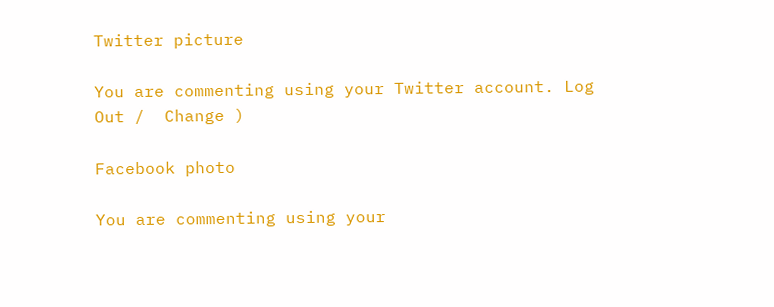Twitter picture

You are commenting using your Twitter account. Log Out /  Change )

Facebook photo

You are commenting using your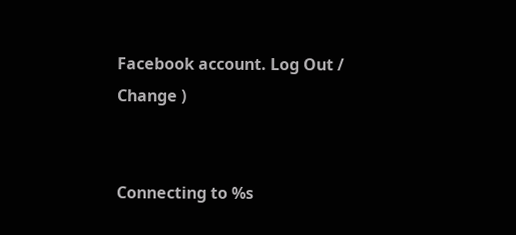Facebook account. Log Out /  Change )


Connecting to %s